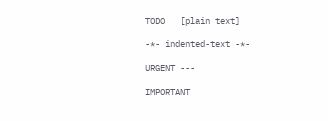TODO   [plain text]

-*- indented-text -*-

URGENT ---

IMPORTANT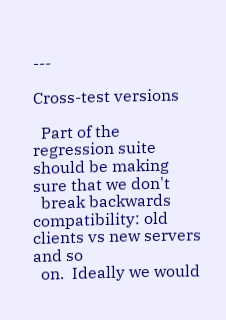---

Cross-test versions

  Part of the regression suite should be making sure that we don't
  break backwards compatibility: old clients vs new servers and so
  on.  Ideally we would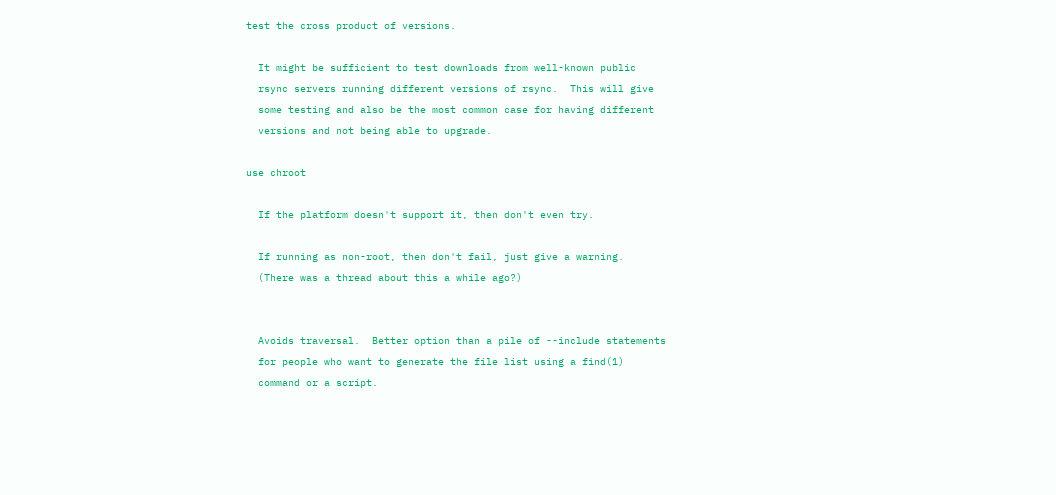test the cross product of versions.

  It might be sufficient to test downloads from well-known public
  rsync servers running different versions of rsync.  This will give
  some testing and also be the most common case for having different
  versions and not being able to upgrade.

use chroot

  If the platform doesn't support it, then don't even try.

  If running as non-root, then don't fail, just give a warning.
  (There was a thread about this a while ago?)


  Avoids traversal.  Better option than a pile of --include statements
  for people who want to generate the file list using a find(1)
  command or a script.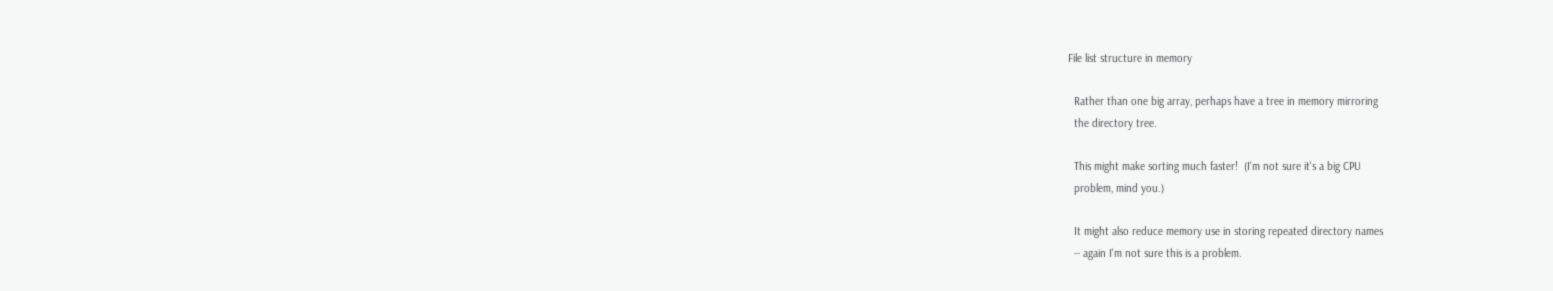File list structure in memory

  Rather than one big array, perhaps have a tree in memory mirroring
  the directory tree.

  This might make sorting much faster!  (I'm not sure it's a big CPU
  problem, mind you.)

  It might also reduce memory use in storing repeated directory names
  -- again I'm not sure this is a problem.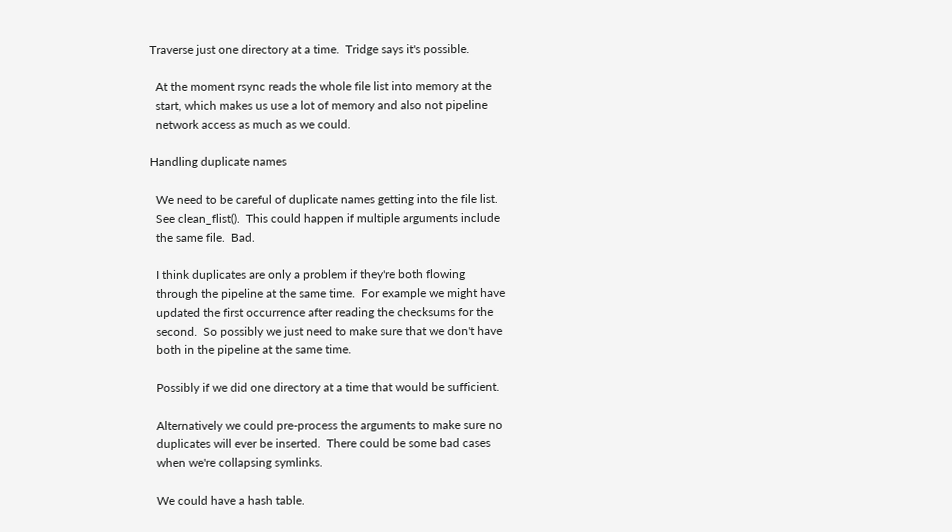Traverse just one directory at a time.  Tridge says it's possible.

  At the moment rsync reads the whole file list into memory at the
  start, which makes us use a lot of memory and also not pipeline
  network access as much as we could.

Handling duplicate names

  We need to be careful of duplicate names getting into the file list.
  See clean_flist().  This could happen if multiple arguments include
  the same file.  Bad.

  I think duplicates are only a problem if they're both flowing
  through the pipeline at the same time.  For example we might have
  updated the first occurrence after reading the checksums for the
  second.  So possibly we just need to make sure that we don't have
  both in the pipeline at the same time.

  Possibly if we did one directory at a time that would be sufficient.

  Alternatively we could pre-process the arguments to make sure no
  duplicates will ever be inserted.  There could be some bad cases
  when we're collapsing symlinks.

  We could have a hash table.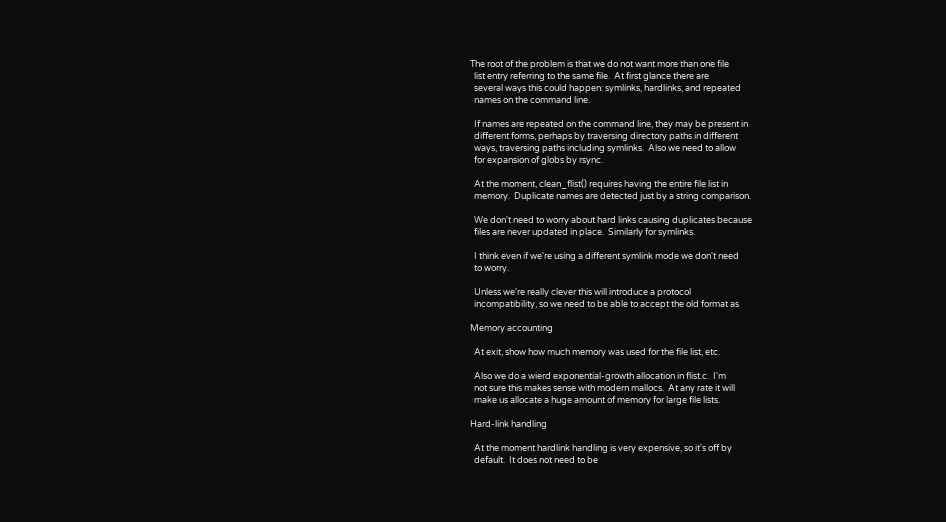The root of the problem is that we do not want more than one file
  list entry referring to the same file.  At first glance there are
  several ways this could happen: symlinks, hardlinks, and repeated
  names on the command line.

  If names are repeated on the command line, they may be present in
  different forms, perhaps by traversing directory paths in different
  ways, traversing paths including symlinks.  Also we need to allow
  for expansion of globs by rsync.

  At the moment, clean_flist() requires having the entire file list in
  memory.  Duplicate names are detected just by a string comparison.

  We don't need to worry about hard links causing duplicates because
  files are never updated in place.  Similarly for symlinks.

  I think even if we're using a different symlink mode we don't need
  to worry.

  Unless we're really clever this will introduce a protocol
  incompatibility, so we need to be able to accept the old format as

Memory accounting

  At exit, show how much memory was used for the file list, etc.

  Also we do a wierd exponential-growth allocation in flist.c.  I'm
  not sure this makes sense with modern mallocs.  At any rate it will
  make us allocate a huge amount of memory for large file lists.

Hard-link handling

  At the moment hardlink handling is very expensive, so it's off by
  default.  It does not need to be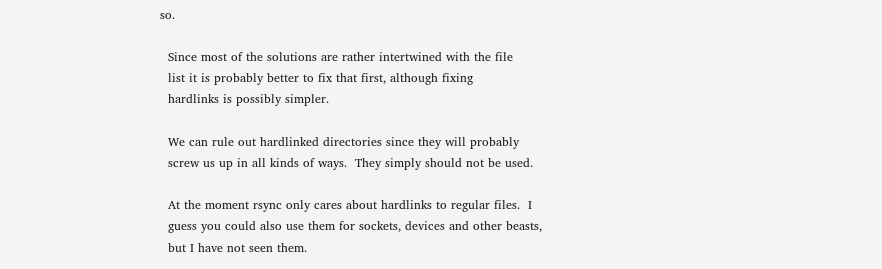so.

  Since most of the solutions are rather intertwined with the file
  list it is probably better to fix that first, although fixing
  hardlinks is possibly simpler.

  We can rule out hardlinked directories since they will probably
  screw us up in all kinds of ways.  They simply should not be used.

  At the moment rsync only cares about hardlinks to regular files.  I
  guess you could also use them for sockets, devices and other beasts,
  but I have not seen them.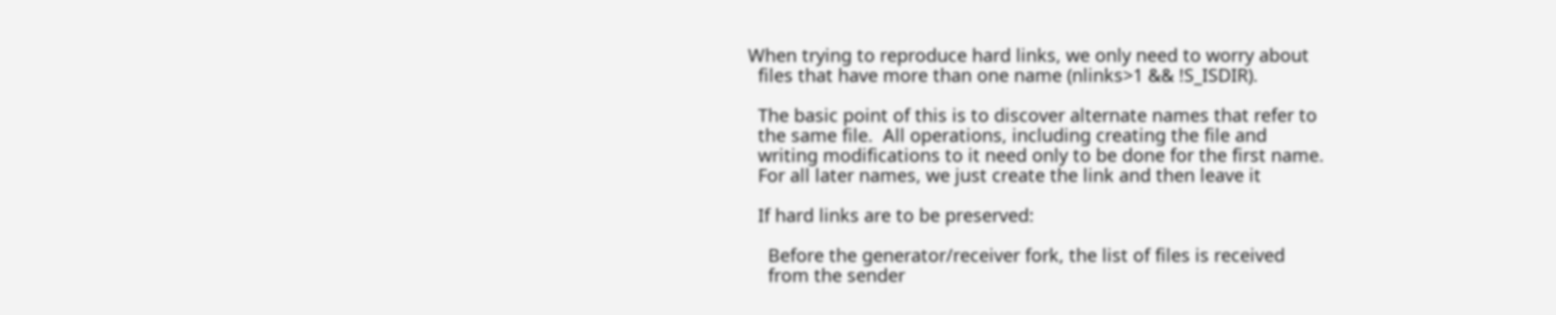When trying to reproduce hard links, we only need to worry about
  files that have more than one name (nlinks>1 && !S_ISDIR).

  The basic point of this is to discover alternate names that refer to
  the same file.  All operations, including creating the file and
  writing modifications to it need only to be done for the first name.
  For all later names, we just create the link and then leave it

  If hard links are to be preserved:

    Before the generator/receiver fork, the list of files is received
    from the sender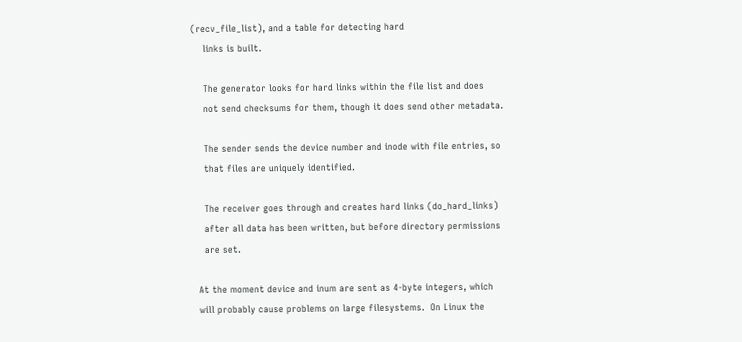(recv_file_list), and a table for detecting hard
    links is built.

    The generator looks for hard links within the file list and does
    not send checksums for them, though it does send other metadata.

    The sender sends the device number and inode with file entries, so
    that files are uniquely identified.

    The receiver goes through and creates hard links (do_hard_links)
    after all data has been written, but before directory permissions
    are set.

  At the moment device and inum are sent as 4-byte integers, which
  will probably cause problems on large filesystems.  On Linux the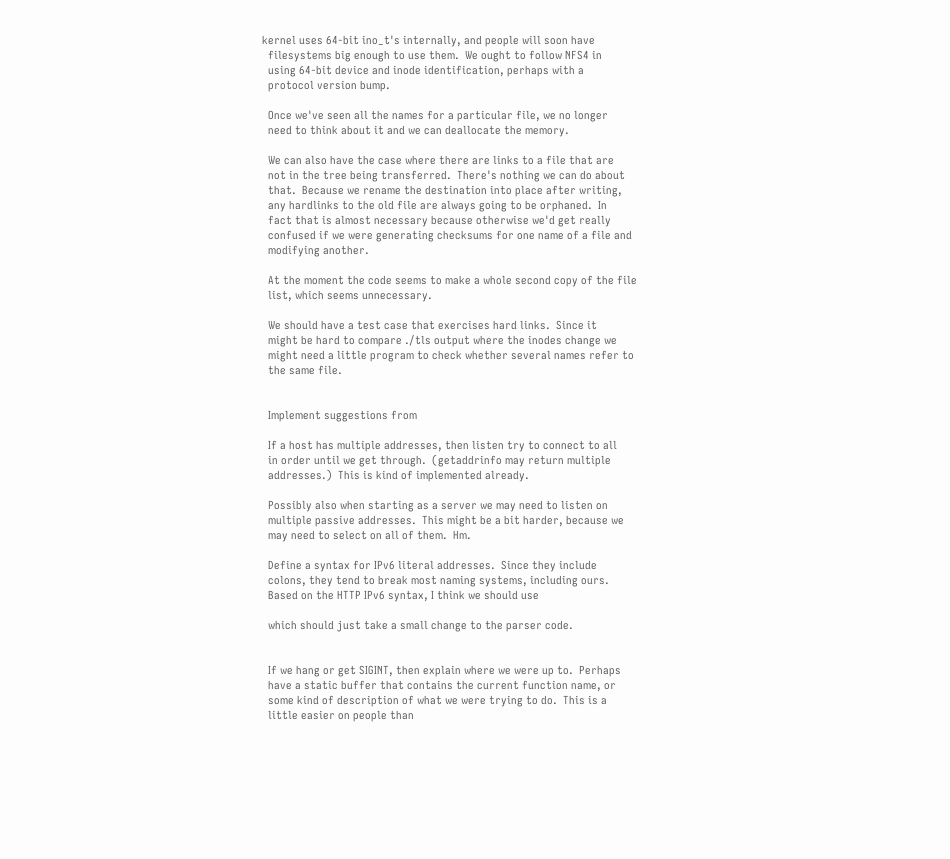kernel uses 64-bit ino_t's internally, and people will soon have
  filesystems big enough to use them.  We ought to follow NFS4 in
  using 64-bit device and inode identification, perhaps with a
  protocol version bump.

  Once we've seen all the names for a particular file, we no longer
  need to think about it and we can deallocate the memory.

  We can also have the case where there are links to a file that are
  not in the tree being transferred.  There's nothing we can do about
  that.  Because we rename the destination into place after writing,
  any hardlinks to the old file are always going to be orphaned.  In
  fact that is almost necessary because otherwise we'd get really
  confused if we were generating checksums for one name of a file and
  modifying another.

  At the moment the code seems to make a whole second copy of the file
  list, which seems unnecessary.

  We should have a test case that exercises hard links.  Since it
  might be hard to compare ./tls output where the inodes change we
  might need a little program to check whether several names refer to
  the same file.


  Implement suggestions from

  If a host has multiple addresses, then listen try to connect to all
  in order until we get through.  (getaddrinfo may return multiple
  addresses.)  This is kind of implemented already.

  Possibly also when starting as a server we may need to listen on
  multiple passive addresses.  This might be a bit harder, because we
  may need to select on all of them.  Hm.

  Define a syntax for IPv6 literal addresses.  Since they include
  colons, they tend to break most naming systems, including ours.
  Based on the HTTP IPv6 syntax, I think we should use

  which should just take a small change to the parser code.


  If we hang or get SIGINT, then explain where we were up to.  Perhaps
  have a static buffer that contains the current function name, or
  some kind of description of what we were trying to do.  This is a
  little easier on people than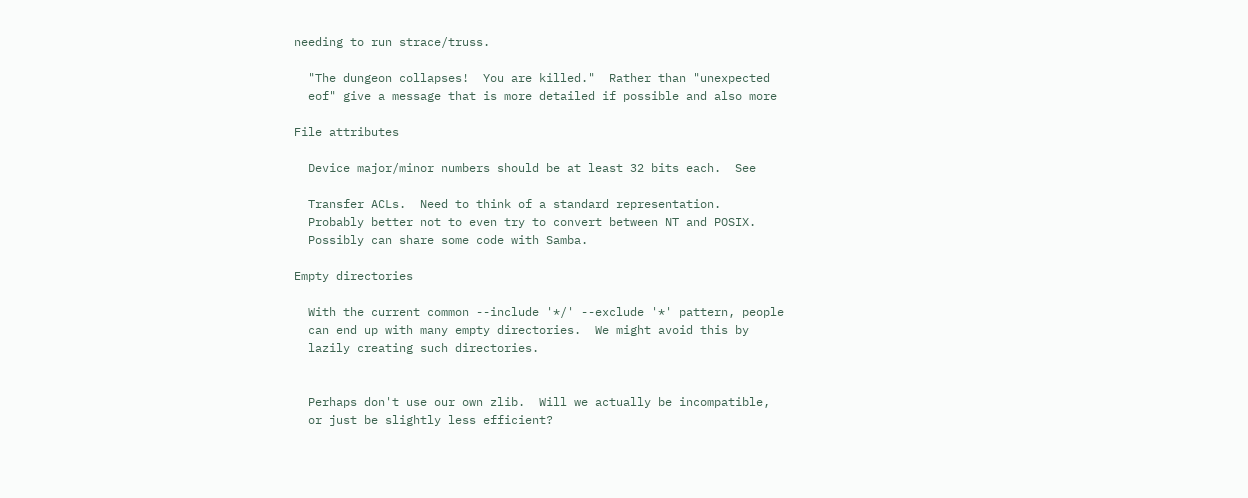needing to run strace/truss.

  "The dungeon collapses!  You are killed."  Rather than "unexpected
  eof" give a message that is more detailed if possible and also more

File attributes

  Device major/minor numbers should be at least 32 bits each.  See

  Transfer ACLs.  Need to think of a standard representation.
  Probably better not to even try to convert between NT and POSIX.
  Possibly can share some code with Samba.

Empty directories

  With the current common --include '*/' --exclude '*' pattern, people
  can end up with many empty directories.  We might avoid this by
  lazily creating such directories.


  Perhaps don't use our own zlib.  Will we actually be incompatible,
  or just be slightly less efficient?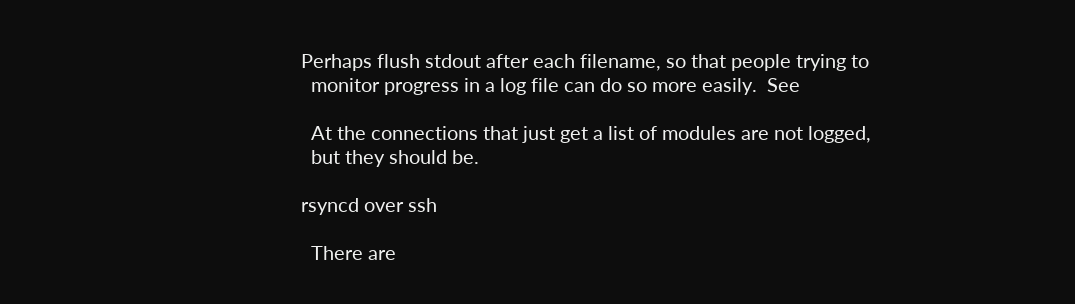Perhaps flush stdout after each filename, so that people trying to
  monitor progress in a log file can do so more easily.  See

  At the connections that just get a list of modules are not logged,
  but they should be.

rsyncd over ssh

  There are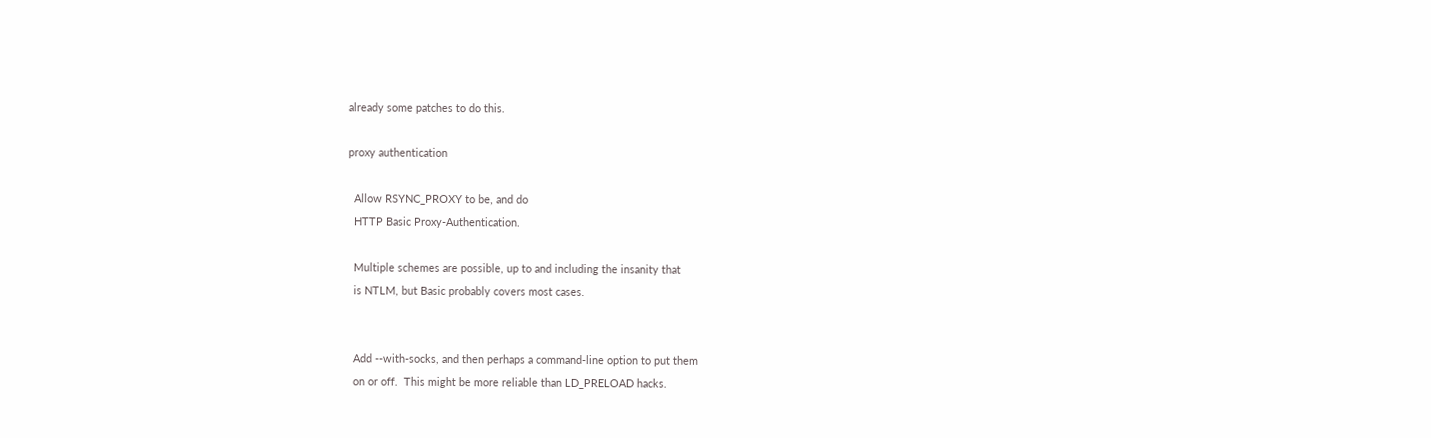already some patches to do this.

proxy authentication

  Allow RSYNC_PROXY to be, and do
  HTTP Basic Proxy-Authentication.

  Multiple schemes are possible, up to and including the insanity that
  is NTLM, but Basic probably covers most cases.


  Add --with-socks, and then perhaps a command-line option to put them
  on or off.  This might be more reliable than LD_PRELOAD hacks.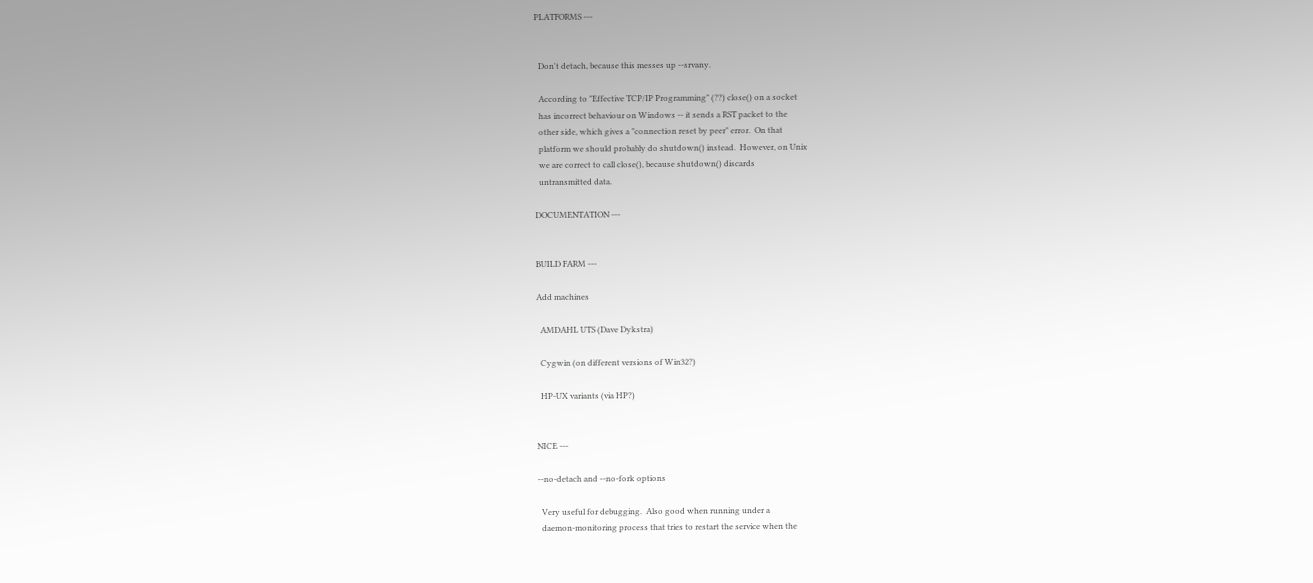PLATFORMS ---


  Don't detach, because this messes up --srvany.

  According to "Effective TCP/IP Programming" (??) close() on a socket
  has incorrect behaviour on Windows -- it sends a RST packet to the
  other side, which gives a "connection reset by peer" error.  On that
  platform we should probably do shutdown() instead.  However, on Unix
  we are correct to call close(), because shutdown() discards
  untransmitted data.

DOCUMENTATION ---


BUILD FARM ---

Add machines

  AMDAHL UTS (Dave Dykstra)

  Cygwin (on different versions of Win32?)

  HP-UX variants (via HP?)


NICE ---

--no-detach and --no-fork options

  Very useful for debugging.  Also good when running under a
  daemon-monitoring process that tries to restart the service when the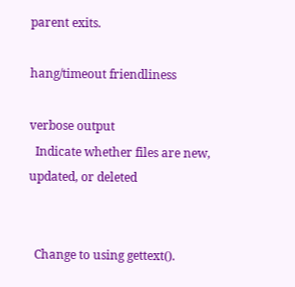parent exits.

hang/timeout friendliness

verbose output
  Indicate whether files are new, updated, or deleted


  Change to using gettext().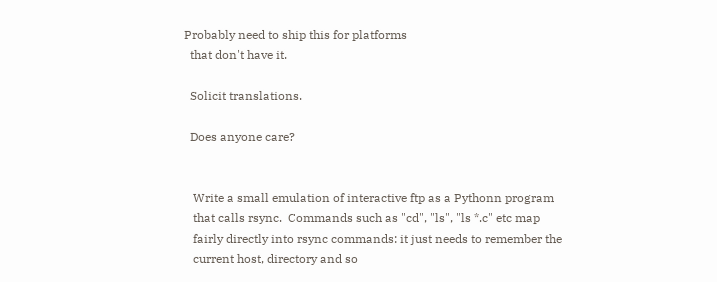Probably need to ship this for platforms
  that don't have it.

  Solicit translations.

  Does anyone care?


   Write a small emulation of interactive ftp as a Pythonn program
   that calls rsync.  Commands such as "cd", "ls", "ls *.c" etc map
   fairly directly into rsync commands: it just needs to remember the
   current host, directory and so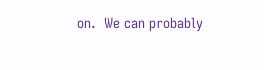on.  We can probably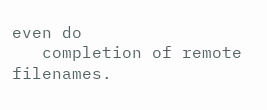even do
   completion of remote filenames.